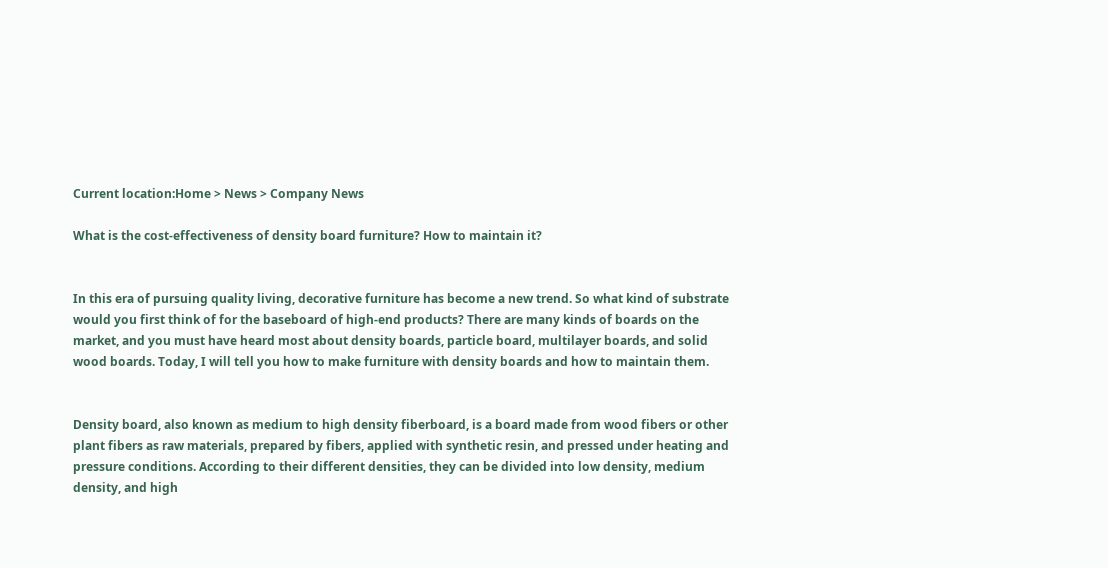Current location:Home > News > Company News

What is the cost-effectiveness of density board furniture? How to maintain it?


In this era of pursuing quality living, decorative furniture has become a new trend. So what kind of substrate would you first think of for the baseboard of high-end products? There are many kinds of boards on the market, and you must have heard most about density boards, particle board, multilayer boards, and solid wood boards. Today, I will tell you how to make furniture with density boards and how to maintain them.


Density board, also known as medium to high density fiberboard, is a board made from wood fibers or other plant fibers as raw materials, prepared by fibers, applied with synthetic resin, and pressed under heating and pressure conditions. According to their different densities, they can be divided into low density, medium density, and high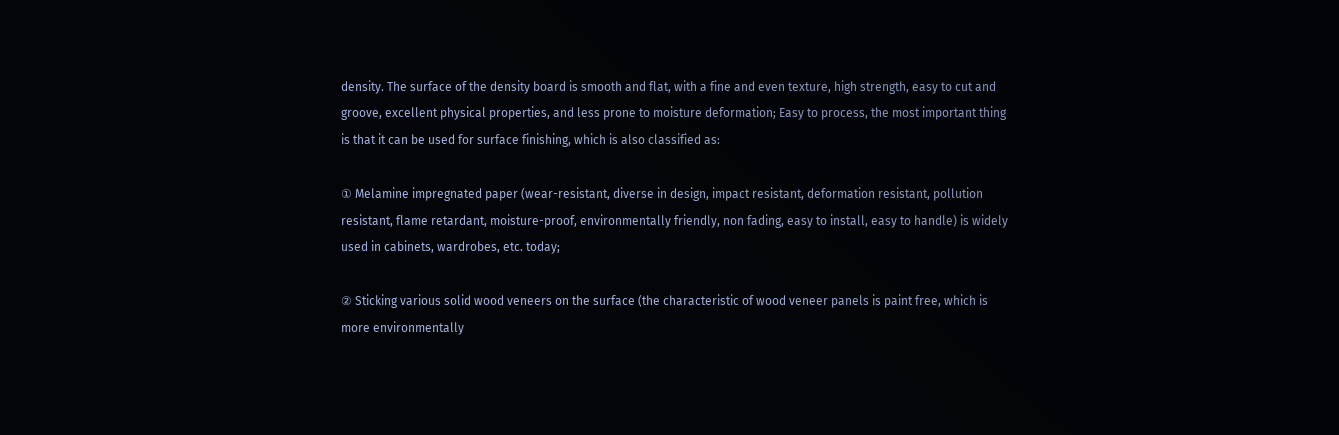density. The surface of the density board is smooth and flat, with a fine and even texture, high strength, easy to cut and groove, excellent physical properties, and less prone to moisture deformation; Easy to process, the most important thing is that it can be used for surface finishing, which is also classified as:

① Melamine impregnated paper (wear-resistant, diverse in design, impact resistant, deformation resistant, pollution resistant, flame retardant, moisture-proof, environmentally friendly, non fading, easy to install, easy to handle) is widely used in cabinets, wardrobes, etc. today;

② Sticking various solid wood veneers on the surface (the characteristic of wood veneer panels is paint free, which is more environmentally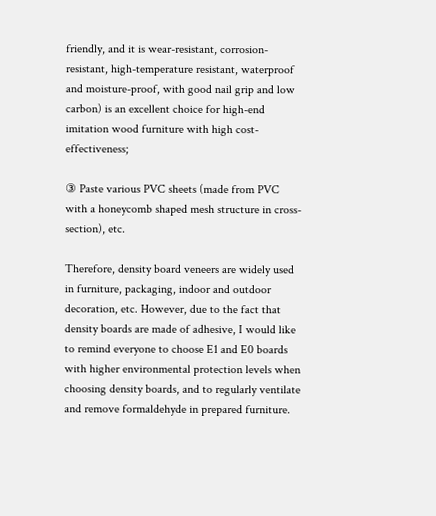friendly, and it is wear-resistant, corrosion-resistant, high-temperature resistant, waterproof and moisture-proof, with good nail grip and low carbon) is an excellent choice for high-end imitation wood furniture with high cost-effectiveness;

③ Paste various PVC sheets (made from PVC with a honeycomb shaped mesh structure in cross-section), etc.

Therefore, density board veneers are widely used in furniture, packaging, indoor and outdoor decoration, etc. However, due to the fact that density boards are made of adhesive, I would like to remind everyone to choose E1 and E0 boards with higher environmental protection levels when choosing density boards, and to regularly ventilate and remove formaldehyde in prepared furniture.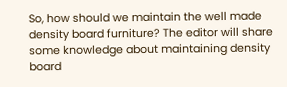So, how should we maintain the well made density board furniture? The editor will share some knowledge about maintaining density board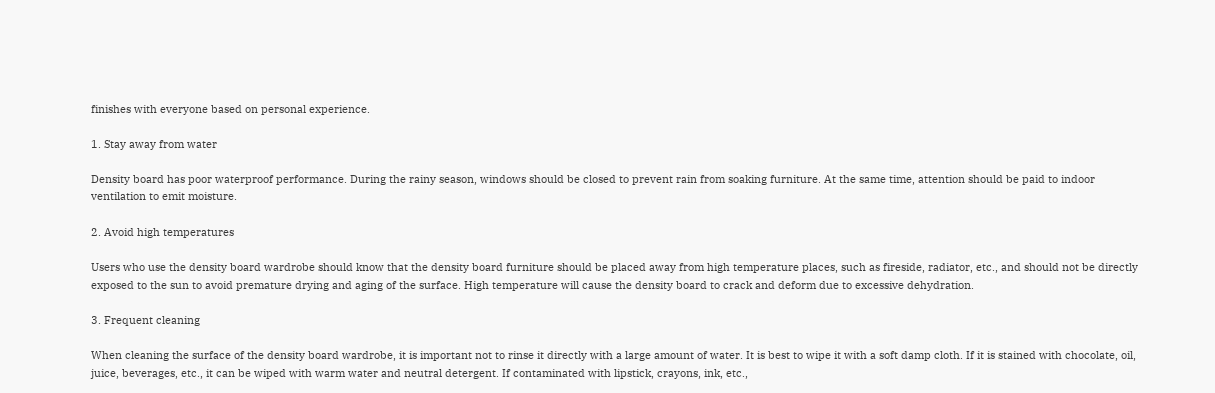finishes with everyone based on personal experience.

1. Stay away from water

Density board has poor waterproof performance. During the rainy season, windows should be closed to prevent rain from soaking furniture. At the same time, attention should be paid to indoor ventilation to emit moisture.

2. Avoid high temperatures

Users who use the density board wardrobe should know that the density board furniture should be placed away from high temperature places, such as fireside, radiator, etc., and should not be directly exposed to the sun to avoid premature drying and aging of the surface. High temperature will cause the density board to crack and deform due to excessive dehydration.

3. Frequent cleaning

When cleaning the surface of the density board wardrobe, it is important not to rinse it directly with a large amount of water. It is best to wipe it with a soft damp cloth. If it is stained with chocolate, oil, juice, beverages, etc., it can be wiped with warm water and neutral detergent. If contaminated with lipstick, crayons, ink, etc.,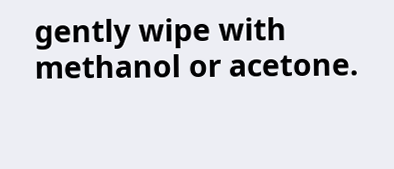gently wipe with methanol or acetone.